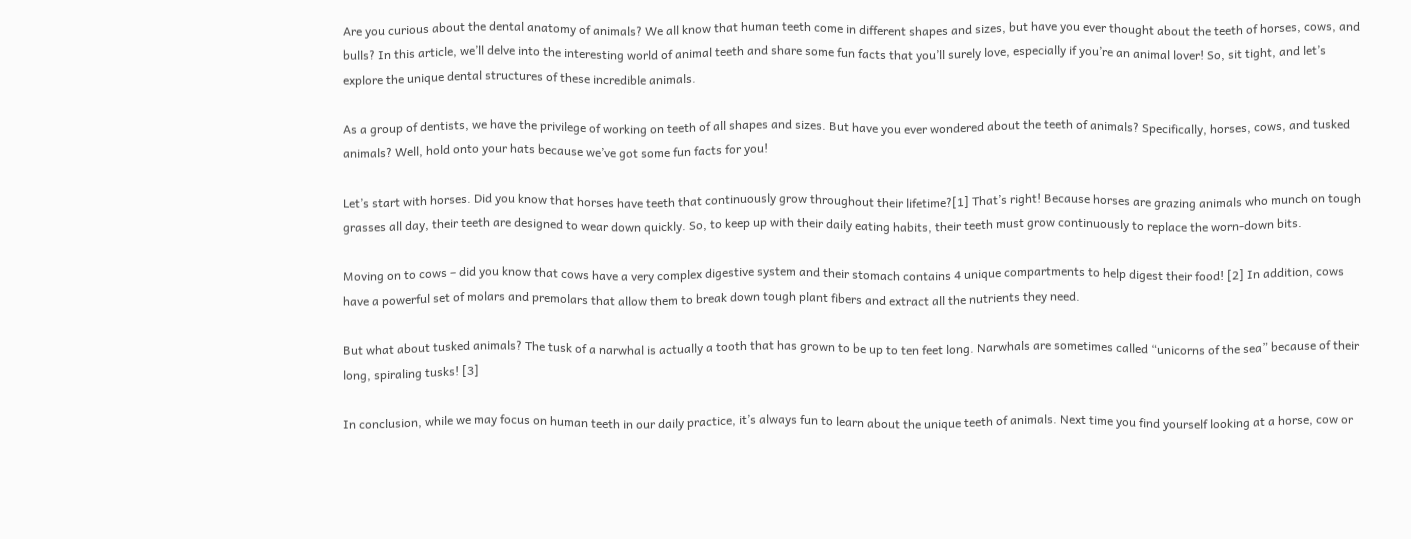Are you curious about the dental anatomy of animals? We all know that human teeth come in different shapes and sizes, but have you ever thought about the teeth of horses, cows, and bulls? In this article, we’ll delve into the interesting world of animal teeth and share some fun facts that you’ll surely love, especially if you’re an animal lover! So, sit tight, and let’s explore the unique dental structures of these incredible animals.

As a group of dentists, we have the privilege of working on teeth of all shapes and sizes. But have you ever wondered about the teeth of animals? Specifically, horses, cows, and tusked animals? Well, hold onto your hats because we’ve got some fun facts for you!

Let’s start with horses. Did you know that horses have teeth that continuously grow throughout their lifetime?[1] That’s right! Because horses are grazing animals who munch on tough grasses all day, their teeth are designed to wear down quickly. So, to keep up with their daily eating habits, their teeth must grow continuously to replace the worn-down bits.

Moving on to cows – did you know that cows have a very complex digestive system and their stomach contains 4 unique compartments to help digest their food! [2] In addition, cows have a powerful set of molars and premolars that allow them to break down tough plant fibers and extract all the nutrients they need.

But what about tusked animals? The tusk of a narwhal is actually a tooth that has grown to be up to ten feet long. Narwhals are sometimes called “unicorns of the sea” because of their long, spiraling tusks! [3]

In conclusion, while we may focus on human teeth in our daily practice, it’s always fun to learn about the unique teeth of animals. Next time you find yourself looking at a horse, cow or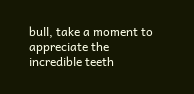bull, take a moment to appreciate the incredible teeth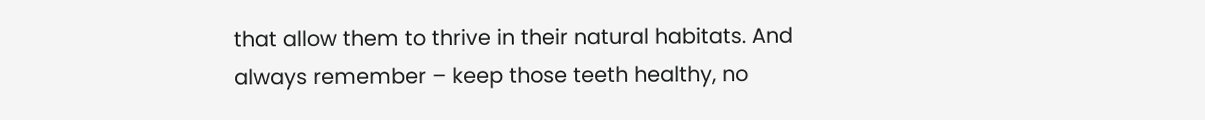that allow them to thrive in their natural habitats. And always remember – keep those teeth healthy, no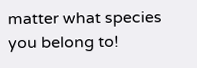matter what species you belong to!